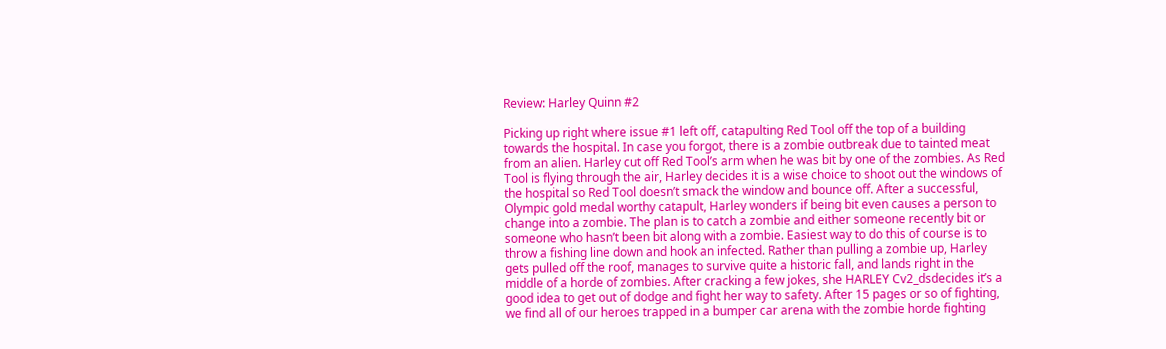Review: Harley Quinn #2

Picking up right where issue #1 left off, catapulting Red Tool off the top of a building towards the hospital. In case you forgot, there is a zombie outbreak due to tainted meat from an alien. Harley cut off Red Tool’s arm when he was bit by one of the zombies. As Red Tool is flying through the air, Harley decides it is a wise choice to shoot out the windows of the hospital so Red Tool doesn’t smack the window and bounce off. After a successful, Olympic gold medal worthy catapult, Harley wonders if being bit even causes a person to change into a zombie. The plan is to catch a zombie and either someone recently bit or someone who hasn’t been bit along with a zombie. Easiest way to do this of course is to throw a fishing line down and hook an infected. Rather than pulling a zombie up, Harley gets pulled off the roof, manages to survive quite a historic fall, and lands right in the middle of a horde of zombies. After cracking a few jokes, she HARLEY Cv2_dsdecides it’s a good idea to get out of dodge and fight her way to safety. After 15 pages or so of fighting, we find all of our heroes trapped in a bumper car arena with the zombie horde fighting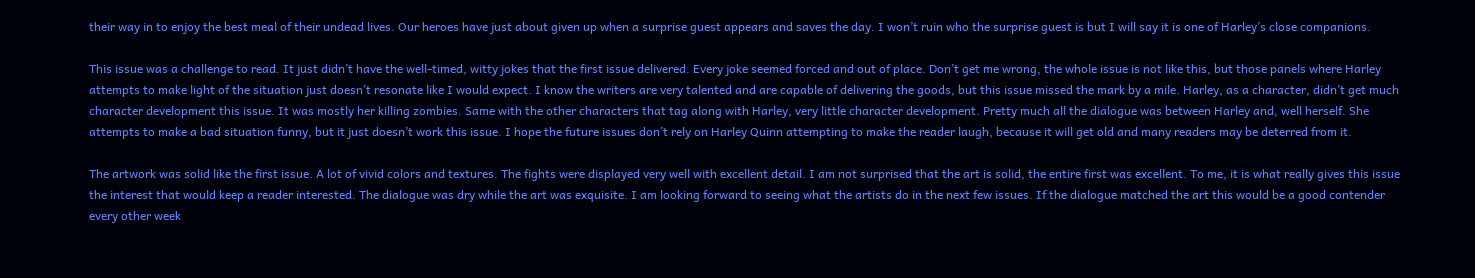their way in to enjoy the best meal of their undead lives. Our heroes have just about given up when a surprise guest appears and saves the day. I won’t ruin who the surprise guest is but I will say it is one of Harley’s close companions.

This issue was a challenge to read. It just didn’t have the well-timed, witty jokes that the first issue delivered. Every joke seemed forced and out of place. Don’t get me wrong, the whole issue is not like this, but those panels where Harley attempts to make light of the situation just doesn’t resonate like I would expect. I know the writers are very talented and are capable of delivering the goods, but this issue missed the mark by a mile. Harley, as a character, didn’t get much character development this issue. It was mostly her killing zombies. Same with the other characters that tag along with Harley, very little character development. Pretty much all the dialogue was between Harley and, well herself. She attempts to make a bad situation funny, but it just doesn’t work this issue. I hope the future issues don’t rely on Harley Quinn attempting to make the reader laugh, because it will get old and many readers may be deterred from it.

The artwork was solid like the first issue. A lot of vivid colors and textures. The fights were displayed very well with excellent detail. I am not surprised that the art is solid, the entire first was excellent. To me, it is what really gives this issue the interest that would keep a reader interested. The dialogue was dry while the art was exquisite. I am looking forward to seeing what the artists do in the next few issues. If the dialogue matched the art this would be a good contender every other week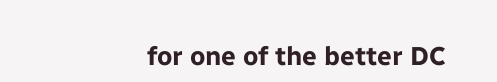for one of the better DC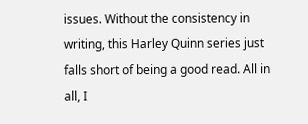issues. Without the consistency in writing, this Harley Quinn series just falls short of being a good read. All in all, I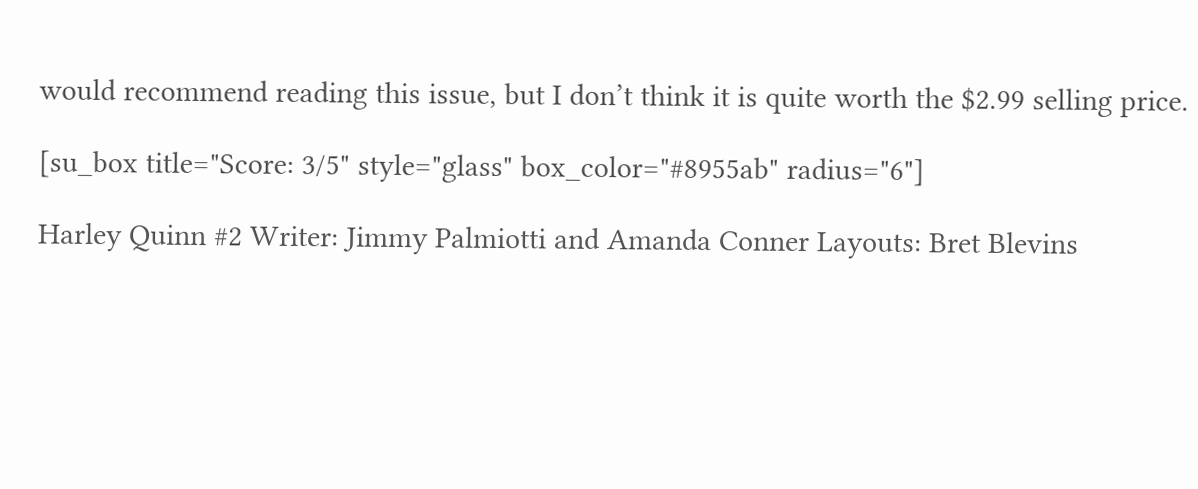would recommend reading this issue, but I don’t think it is quite worth the $2.99 selling price.

[su_box title="Score: 3/5" style="glass" box_color="#8955ab" radius="6"]

Harley Quinn #2 Writer: Jimmy Palmiotti and Amanda Conner Layouts: Bret Blevins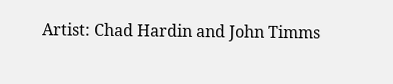Artist: Chad Hardin and John Timms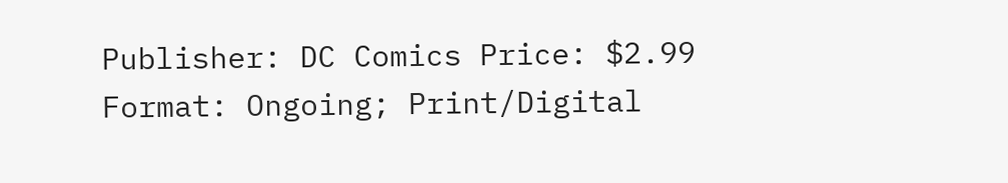Publisher: DC Comics Price: $2.99 Format: Ongoing; Print/Digital